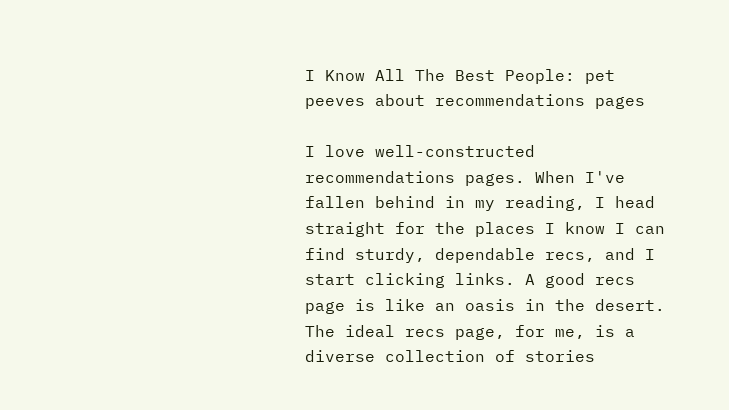I Know All The Best People: pet peeves about recommendations pages

I love well-constructed recommendations pages. When I've fallen behind in my reading, I head straight for the places I know I can find sturdy, dependable recs, and I start clicking links. A good recs page is like an oasis in the desert. The ideal recs page, for me, is a diverse collection of stories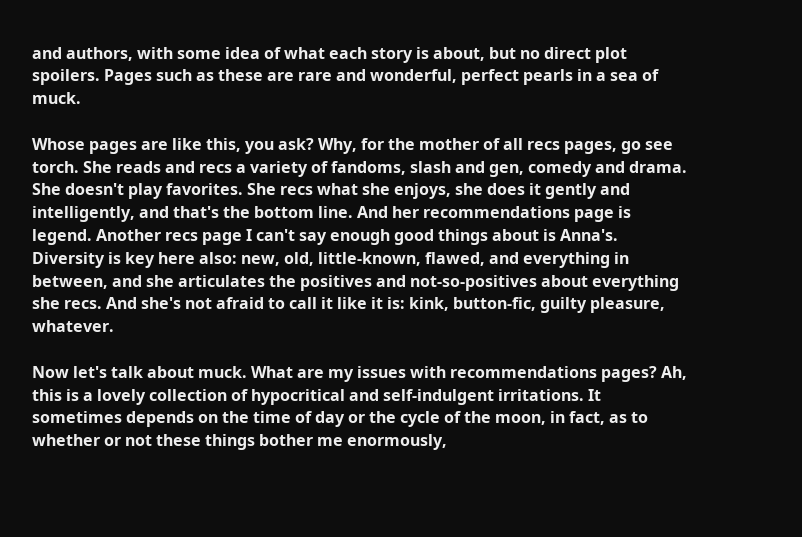and authors, with some idea of what each story is about, but no direct plot spoilers. Pages such as these are rare and wonderful, perfect pearls in a sea of muck.

Whose pages are like this, you ask? Why, for the mother of all recs pages, go see torch. She reads and recs a variety of fandoms, slash and gen, comedy and drama. She doesn't play favorites. She recs what she enjoys, she does it gently and intelligently, and that's the bottom line. And her recommendations page is legend. Another recs page I can't say enough good things about is Anna's. Diversity is key here also: new, old, little-known, flawed, and everything in between, and she articulates the positives and not-so-positives about everything she recs. And she's not afraid to call it like it is: kink, button-fic, guilty pleasure, whatever.

Now let's talk about muck. What are my issues with recommendations pages? Ah, this is a lovely collection of hypocritical and self-indulgent irritations. It sometimes depends on the time of day or the cycle of the moon, in fact, as to whether or not these things bother me enormously,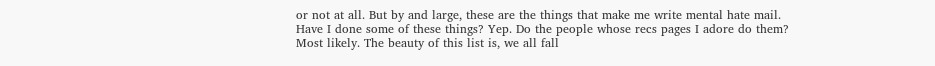or not at all. But by and large, these are the things that make me write mental hate mail. Have I done some of these things? Yep. Do the people whose recs pages I adore do them? Most likely. The beauty of this list is, we all fall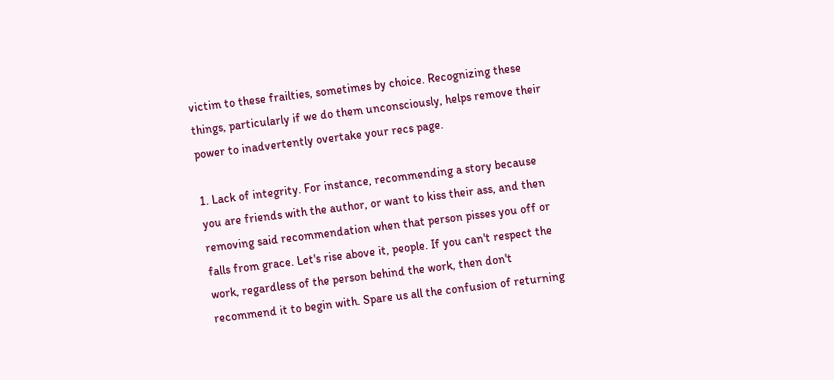victim to these frailties, sometimes by choice. Recognizing these things, particularly if we do them unconsciously, helps remove their power to inadvertently overtake your recs page.

1. Lack of integrity. For instance, recommending a story because you are friends with the author, or want to kiss their ass, and then removing said recommendation when that person pisses you off or falls from grace. Let's rise above it, people. If you can't respect the work, regardless of the person behind the work, then don't recommend it to begin with. Spare us all the confusion of returning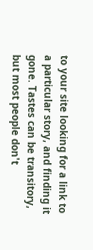to your site looking for a link to a particular story, and finding it gone. Tastes can be transitory, but most people don't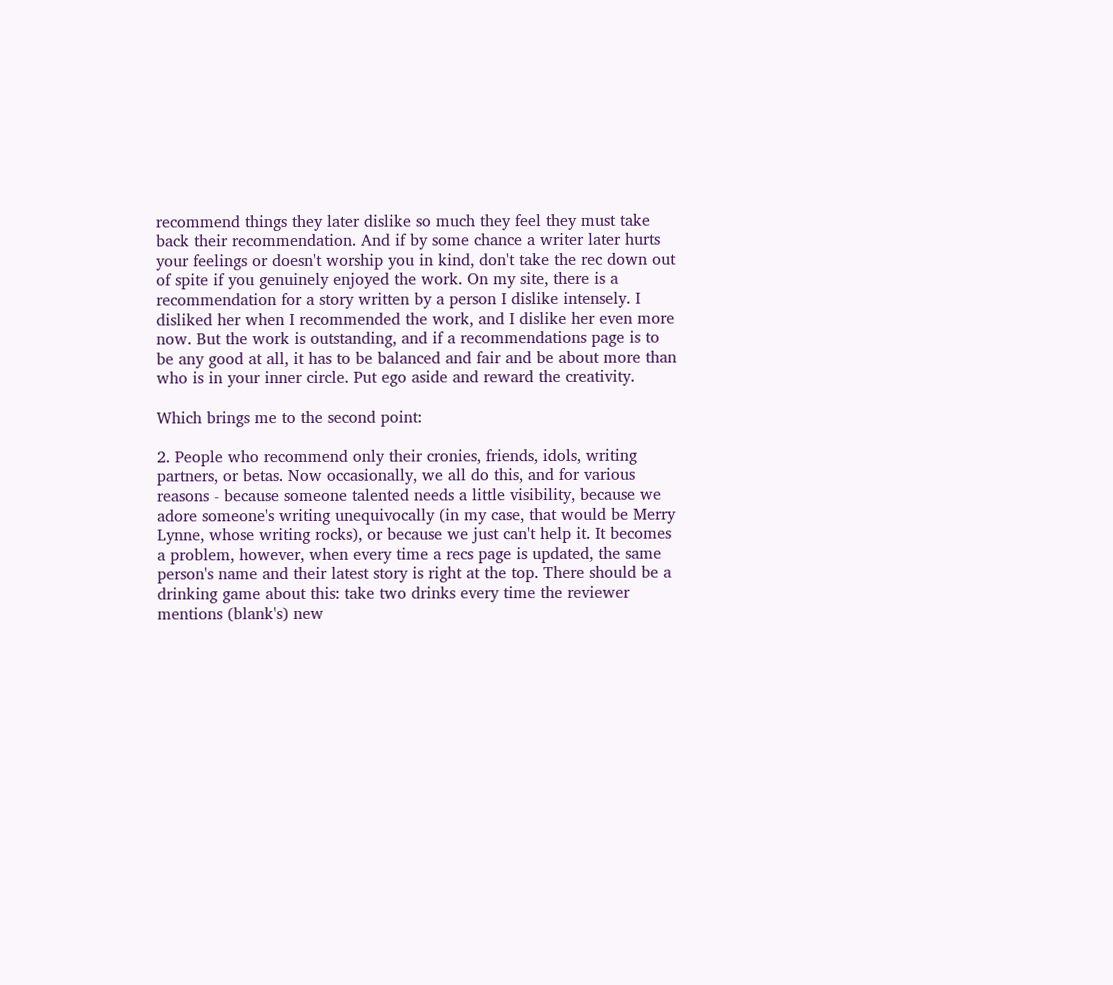recommend things they later dislike so much they feel they must take back their recommendation. And if by some chance a writer later hurts your feelings or doesn't worship you in kind, don't take the rec down out of spite if you genuinely enjoyed the work. On my site, there is a recommendation for a story written by a person I dislike intensely. I disliked her when I recommended the work, and I dislike her even more now. But the work is outstanding, and if a recommendations page is to be any good at all, it has to be balanced and fair and be about more than who is in your inner circle. Put ego aside and reward the creativity.

Which brings me to the second point:

2. People who recommend only their cronies, friends, idols, writing partners, or betas. Now occasionally, we all do this, and for various reasons - because someone talented needs a little visibility, because we adore someone's writing unequivocally (in my case, that would be Merry Lynne, whose writing rocks), or because we just can't help it. It becomes a problem, however, when every time a recs page is updated, the same person's name and their latest story is right at the top. There should be a drinking game about this: take two drinks every time the reviewer mentions (blank's) new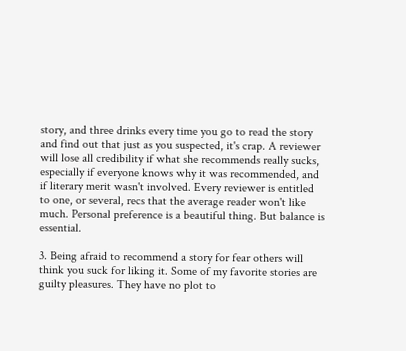story, and three drinks every time you go to read the story and find out that just as you suspected, it's crap. A reviewer will lose all credibility if what she recommends really sucks, especially if everyone knows why it was recommended, and if literary merit wasn't involved. Every reviewer is entitled to one, or several, recs that the average reader won't like much. Personal preference is a beautiful thing. But balance is essential.

3. Being afraid to recommend a story for fear others will think you suck for liking it. Some of my favorite stories are guilty pleasures. They have no plot to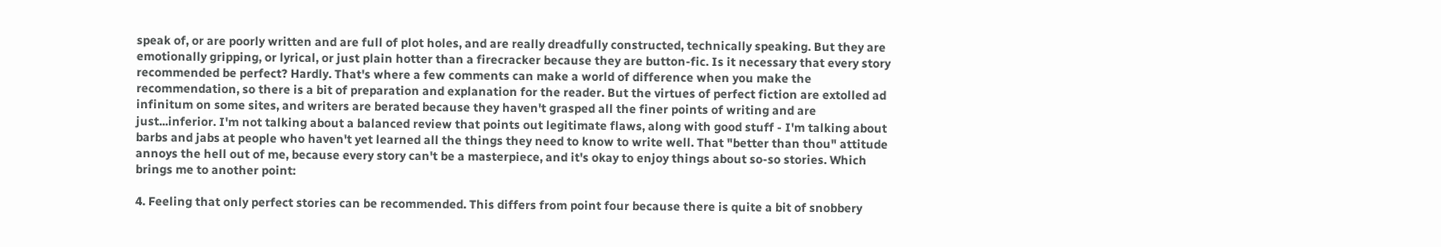speak of, or are poorly written and are full of plot holes, and are really dreadfully constructed, technically speaking. But they are emotionally gripping, or lyrical, or just plain hotter than a firecracker because they are button-fic. Is it necessary that every story recommended be perfect? Hardly. That's where a few comments can make a world of difference when you make the recommendation, so there is a bit of preparation and explanation for the reader. But the virtues of perfect fiction are extolled ad infinitum on some sites, and writers are berated because they haven't grasped all the finer points of writing and are just...inferior. I'm not talking about a balanced review that points out legitimate flaws, along with good stuff - I'm talking about barbs and jabs at people who haven't yet learned all the things they need to know to write well. That "better than thou" attitude annoys the hell out of me, because every story can't be a masterpiece, and it's okay to enjoy things about so-so stories. Which brings me to another point:

4. Feeling that only perfect stories can be recommended. This differs from point four because there is quite a bit of snobbery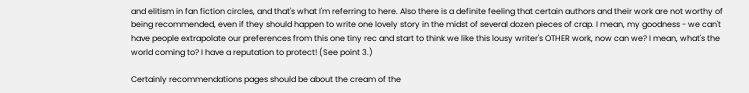and elitism in fan fiction circles, and that's what I'm referring to here. Also there is a definite feeling that certain authors and their work are not worthy of being recommended, even if they should happen to write one lovely story in the midst of several dozen pieces of crap. I mean, my goodness - we can't have people extrapolate our preferences from this one tiny rec and start to think we like this lousy writer's OTHER work, now can we? I mean, what's the world coming to? I have a reputation to protect! (See point 3.)

Certainly recommendations pages should be about the cream of the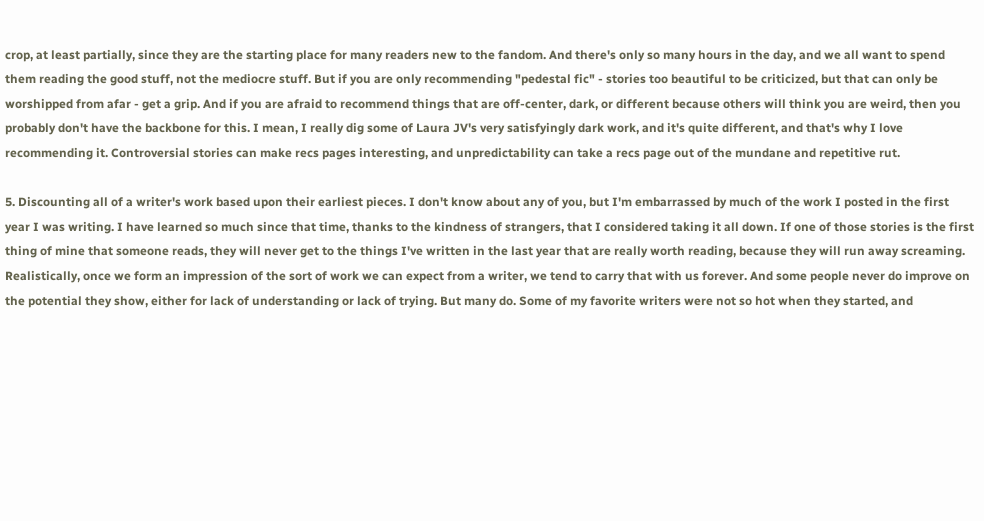crop, at least partially, since they are the starting place for many readers new to the fandom. And there's only so many hours in the day, and we all want to spend them reading the good stuff, not the mediocre stuff. But if you are only recommending "pedestal fic" - stories too beautiful to be criticized, but that can only be worshipped from afar - get a grip. And if you are afraid to recommend things that are off-center, dark, or different because others will think you are weird, then you probably don't have the backbone for this. I mean, I really dig some of Laura JV's very satisfyingly dark work, and it's quite different, and that's why I love recommending it. Controversial stories can make recs pages interesting, and unpredictability can take a recs page out of the mundane and repetitive rut.

5. Discounting all of a writer's work based upon their earliest pieces. I don't know about any of you, but I'm embarrassed by much of the work I posted in the first year I was writing. I have learned so much since that time, thanks to the kindness of strangers, that I considered taking it all down. If one of those stories is the first thing of mine that someone reads, they will never get to the things I've written in the last year that are really worth reading, because they will run away screaming. Realistically, once we form an impression of the sort of work we can expect from a writer, we tend to carry that with us forever. And some people never do improve on the potential they show, either for lack of understanding or lack of trying. But many do. Some of my favorite writers were not so hot when they started, and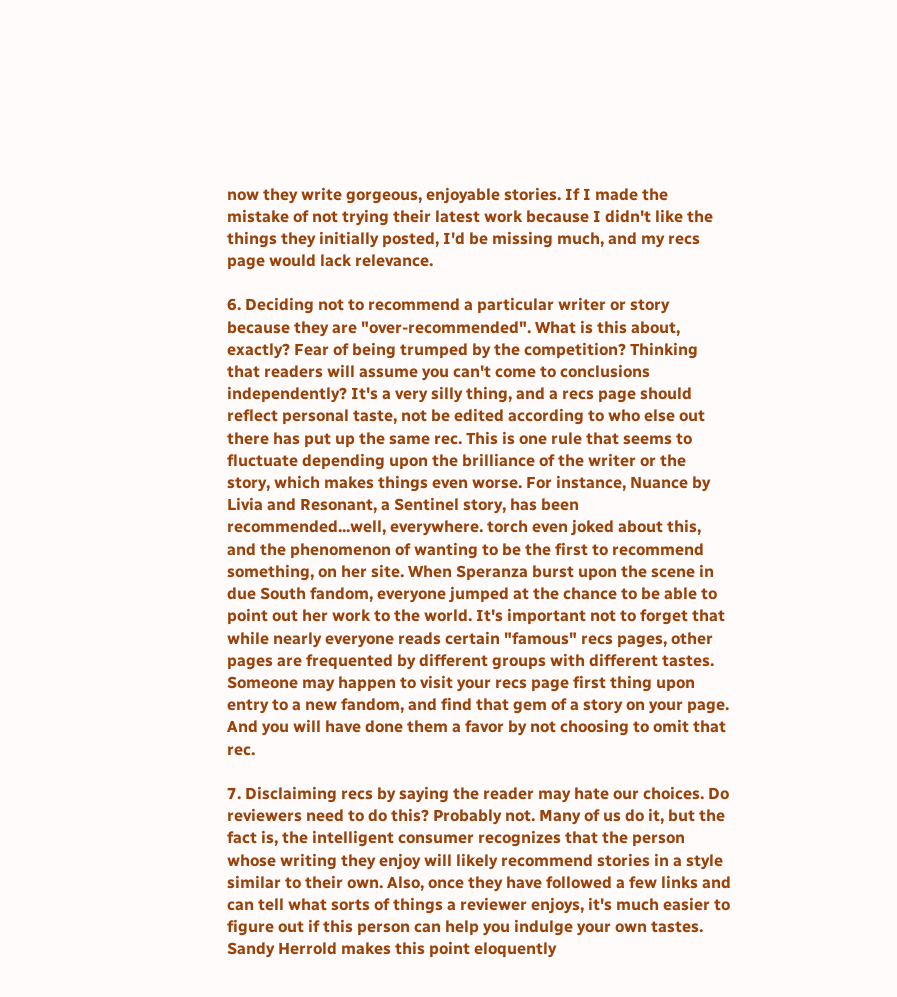now they write gorgeous, enjoyable stories. If I made the mistake of not trying their latest work because I didn't like the things they initially posted, I'd be missing much, and my recs page would lack relevance.

6. Deciding not to recommend a particular writer or story because they are "over-recommended". What is this about, exactly? Fear of being trumped by the competition? Thinking that readers will assume you can't come to conclusions independently? It's a very silly thing, and a recs page should reflect personal taste, not be edited according to who else out there has put up the same rec. This is one rule that seems to fluctuate depending upon the brilliance of the writer or the story, which makes things even worse. For instance, Nuance by Livia and Resonant, a Sentinel story, has been recommended...well, everywhere. torch even joked about this, and the phenomenon of wanting to be the first to recommend something, on her site. When Speranza burst upon the scene in due South fandom, everyone jumped at the chance to be able to point out her work to the world. It's important not to forget that while nearly everyone reads certain "famous" recs pages, other pages are frequented by different groups with different tastes. Someone may happen to visit your recs page first thing upon entry to a new fandom, and find that gem of a story on your page. And you will have done them a favor by not choosing to omit that rec.

7. Disclaiming recs by saying the reader may hate our choices. Do reviewers need to do this? Probably not. Many of us do it, but the fact is, the intelligent consumer recognizes that the person whose writing they enjoy will likely recommend stories in a style similar to their own. Also, once they have followed a few links and can tell what sorts of things a reviewer enjoys, it's much easier to figure out if this person can help you indulge your own tastes. Sandy Herrold makes this point eloquently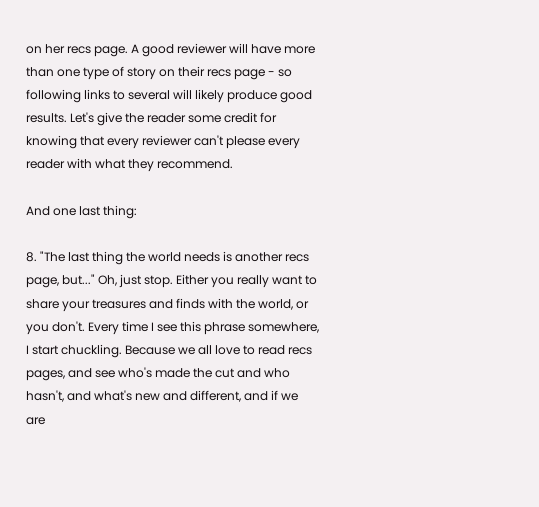on her recs page. A good reviewer will have more than one type of story on their recs page - so following links to several will likely produce good results. Let's give the reader some credit for knowing that every reviewer can't please every reader with what they recommend.

And one last thing:

8. "The last thing the world needs is another recs page, but..." Oh, just stop. Either you really want to share your treasures and finds with the world, or you don't. Every time I see this phrase somewhere, I start chuckling. Because we all love to read recs pages, and see who's made the cut and who hasn't, and what's new and different, and if we are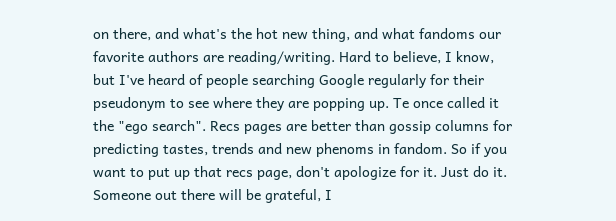on there, and what's the hot new thing, and what fandoms our favorite authors are reading/writing. Hard to believe, I know, but I've heard of people searching Google regularly for their pseudonym to see where they are popping up. Te once called it the "ego search". Recs pages are better than gossip columns for predicting tastes, trends and new phenoms in fandom. So if you want to put up that recs page, don't apologize for it. Just do it. Someone out there will be grateful, I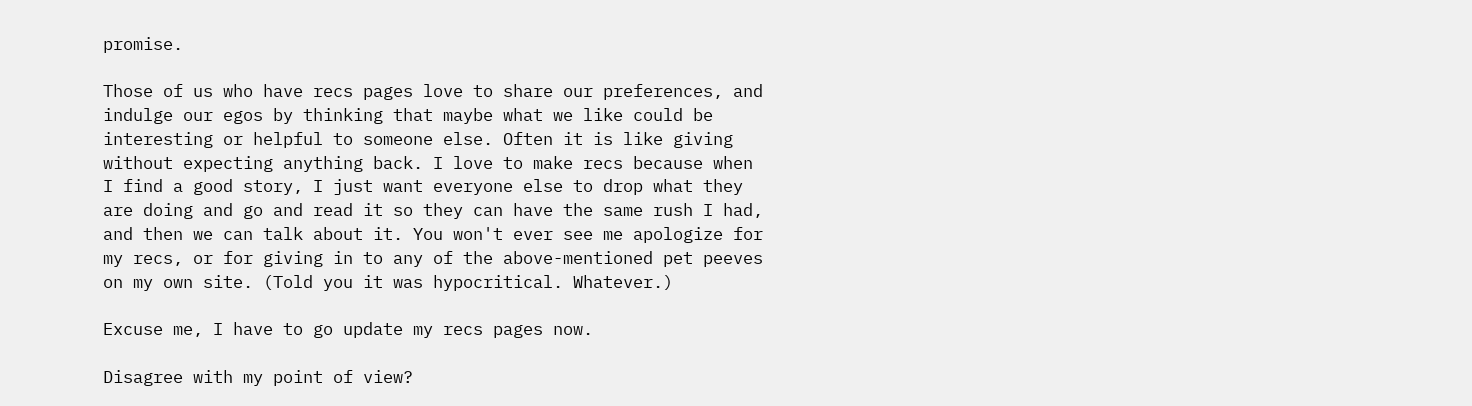promise.

Those of us who have recs pages love to share our preferences, and indulge our egos by thinking that maybe what we like could be interesting or helpful to someone else. Often it is like giving without expecting anything back. I love to make recs because when I find a good story, I just want everyone else to drop what they are doing and go and read it so they can have the same rush I had, and then we can talk about it. You won't ever see me apologize for my recs, or for giving in to any of the above-mentioned pet peeves on my own site. (Told you it was hypocritical. Whatever.)

Excuse me, I have to go update my recs pages now.

Disagree with my point of view?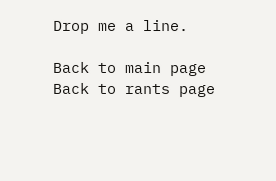Drop me a line.

Back to main page
Back to rants page